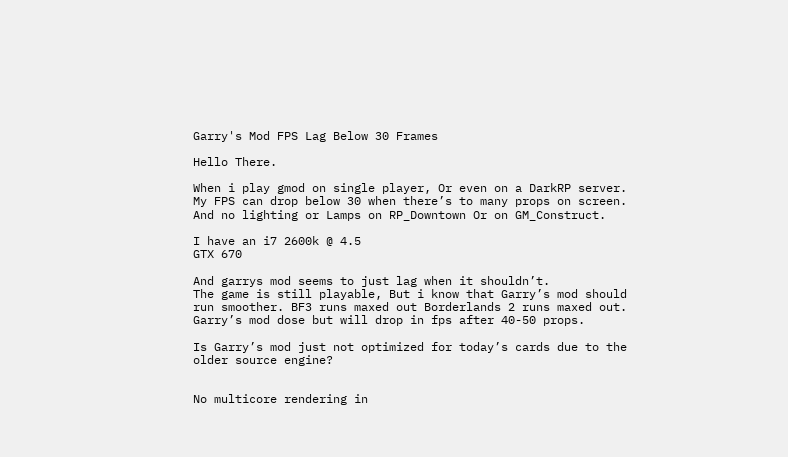Garry's Mod FPS Lag Below 30 Frames

Hello There.

When i play gmod on single player, Or even on a DarkRP server.
My FPS can drop below 30 when there’s to many props on screen. And no lighting or Lamps on RP_Downtown Or on GM_Construct.

I have an i7 2600k @ 4.5
GTX 670

And garrys mod seems to just lag when it shouldn’t.
The game is still playable, But i know that Garry’s mod should run smoother. BF3 runs maxed out Borderlands 2 runs maxed out.
Garry’s mod dose but will drop in fps after 40-50 props.

Is Garry’s mod just not optimized for today’s cards due to the older source engine?


No multicore rendering in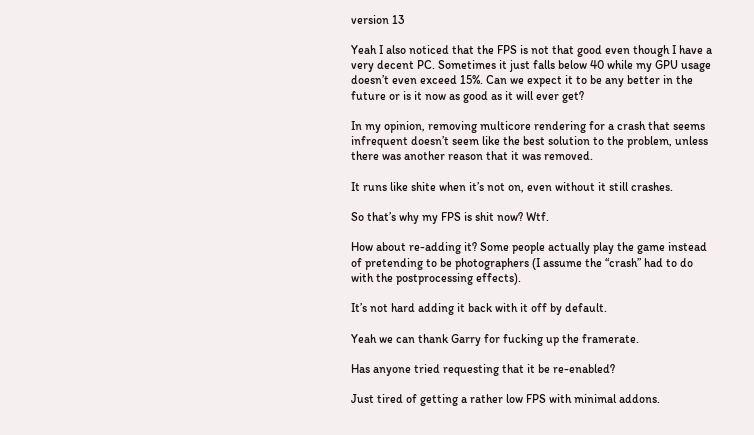version 13

Yeah I also noticed that the FPS is not that good even though I have a very decent PC. Sometimes it just falls below 40 while my GPU usage doesn’t even exceed 15%. Can we expect it to be any better in the future or is it now as good as it will ever get?

In my opinion, removing multicore rendering for a crash that seems infrequent doesn’t seem like the best solution to the problem, unless there was another reason that it was removed.

It runs like shite when it’s not on, even without it still crashes.

So that’s why my FPS is shit now? Wtf.

How about re-adding it? Some people actually play the game instead of pretending to be photographers (I assume the “crash” had to do with the postprocessing effects).

It’s not hard adding it back with it off by default.

Yeah we can thank Garry for fucking up the framerate.

Has anyone tried requesting that it be re-enabled?

Just tired of getting a rather low FPS with minimal addons.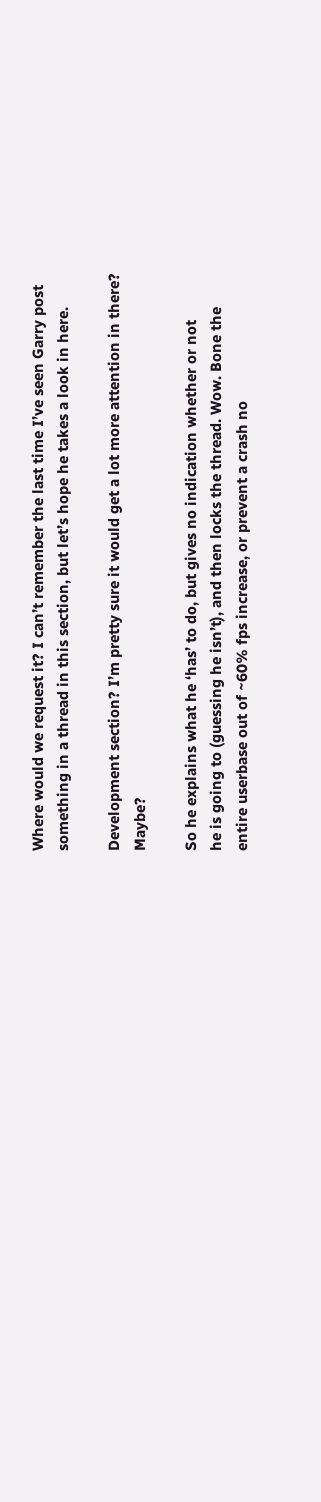Where would we request it? I can’t remember the last time I’ve seen Garry post something in a thread in this section, but let’s hope he takes a look in here.

Development section? I’m pretty sure it would get a lot more attention in there? Maybe?

So he explains what he ‘has’ to do, but gives no indication whether or not
he is going to (guessing he isn’t), and then locks the thread. Wow. Bone the
entire userbase out of ~60% fps increase, or prevent a crash no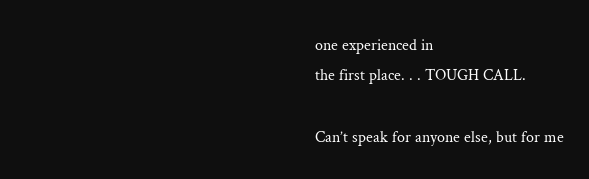one experienced in
the first place. . . TOUGH CALL.

Can’t speak for anyone else, but for me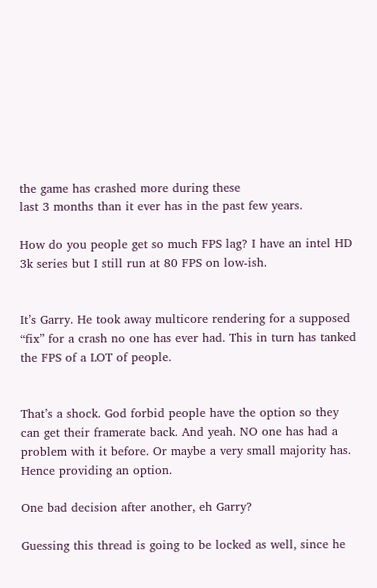the game has crashed more during these
last 3 months than it ever has in the past few years.

How do you people get so much FPS lag? I have an intel HD 3k series but I still run at 80 FPS on low-ish.


It’s Garry. He took away multicore rendering for a supposed “fix” for a crash no one has ever had. This in turn has tanked the FPS of a LOT of people.


That’s a shock. God forbid people have the option so they can get their framerate back. And yeah. NO one has had a problem with it before. Or maybe a very small majority has. Hence providing an option.

One bad decision after another, eh Garry?

Guessing this thread is going to be locked as well, since he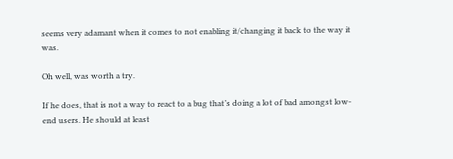seems very adamant when it comes to not enabling it/changing it back to the way it was.

Oh well, was worth a try.

If he does, that is not a way to react to a bug that’s doing a lot of bad amongst low-end users. He should at least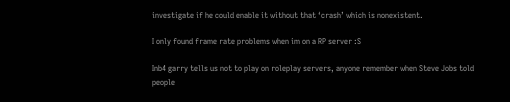investigate if he could enable it without that ‘crash’ which is nonexistent.

I only found frame rate problems when im on a RP server :S

Inb4 garry tells us not to play on roleplay servers, anyone remember when Steve Jobs told people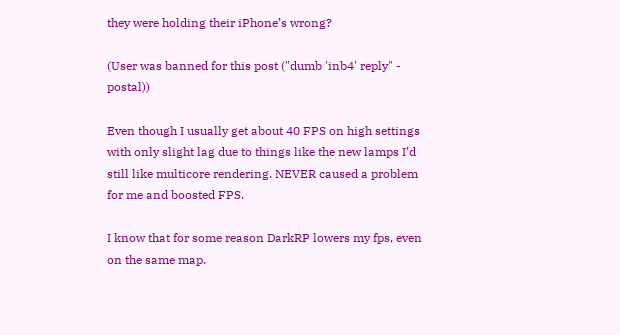they were holding their iPhone’s wrong?

(User was banned for this post ("dumb 'inb4' reply" - postal))

Even though I usually get about 40 FPS on high settings with only slight lag due to things like the new lamps I’d still like multicore rendering. NEVER caused a problem for me and boosted FPS.

I know that for some reason DarkRP lowers my fps, even on the same map.